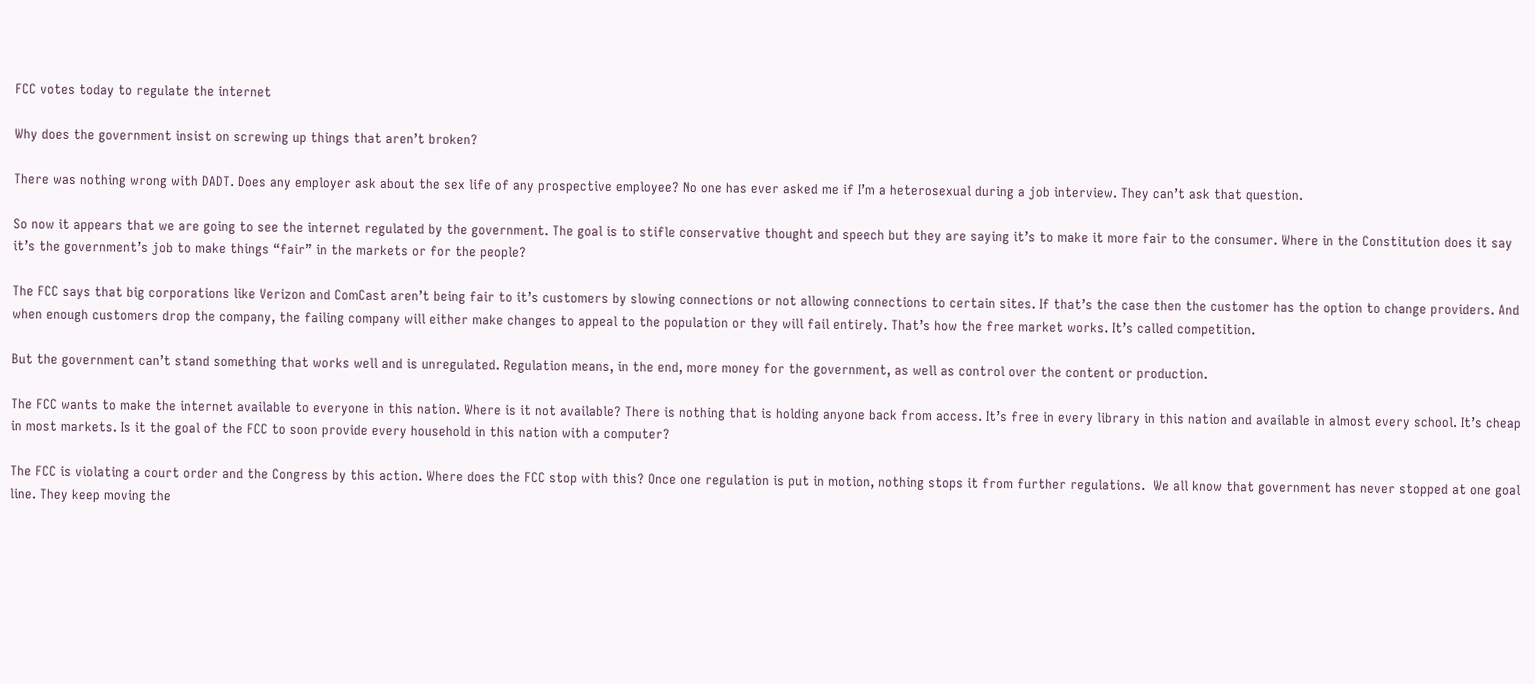FCC votes today to regulate the internet

Why does the government insist on screwing up things that aren’t broken?

There was nothing wrong with DADT. Does any employer ask about the sex life of any prospective employee? No one has ever asked me if I’m a heterosexual during a job interview. They can’t ask that question.

So now it appears that we are going to see the internet regulated by the government. The goal is to stifle conservative thought and speech but they are saying it’s to make it more fair to the consumer. Where in the Constitution does it say it’s the government’s job to make things “fair” in the markets or for the people?

The FCC says that big corporations like Verizon and ComCast aren’t being fair to it’s customers by slowing connections or not allowing connections to certain sites. If that’s the case then the customer has the option to change providers. And when enough customers drop the company, the failing company will either make changes to appeal to the population or they will fail entirely. That’s how the free market works. It’s called competition.

But the government can’t stand something that works well and is unregulated. Regulation means, in the end, more money for the government, as well as control over the content or production.

The FCC wants to make the internet available to everyone in this nation. Where is it not available? There is nothing that is holding anyone back from access. It’s free in every library in this nation and available in almost every school. It’s cheap in most markets. Is it the goal of the FCC to soon provide every household in this nation with a computer?

The FCC is violating a court order and the Congress by this action. Where does the FCC stop with this? Once one regulation is put in motion, nothing stops it from further regulations.  We all know that government has never stopped at one goal line. They keep moving the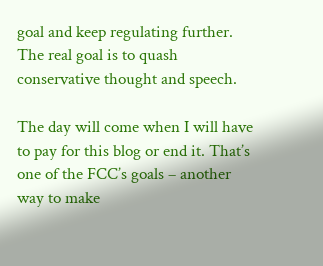goal and keep regulating further. The real goal is to quash conservative thought and speech.

The day will come when I will have to pay for this blog or end it. That’s one of the FCC’s goals – another way to make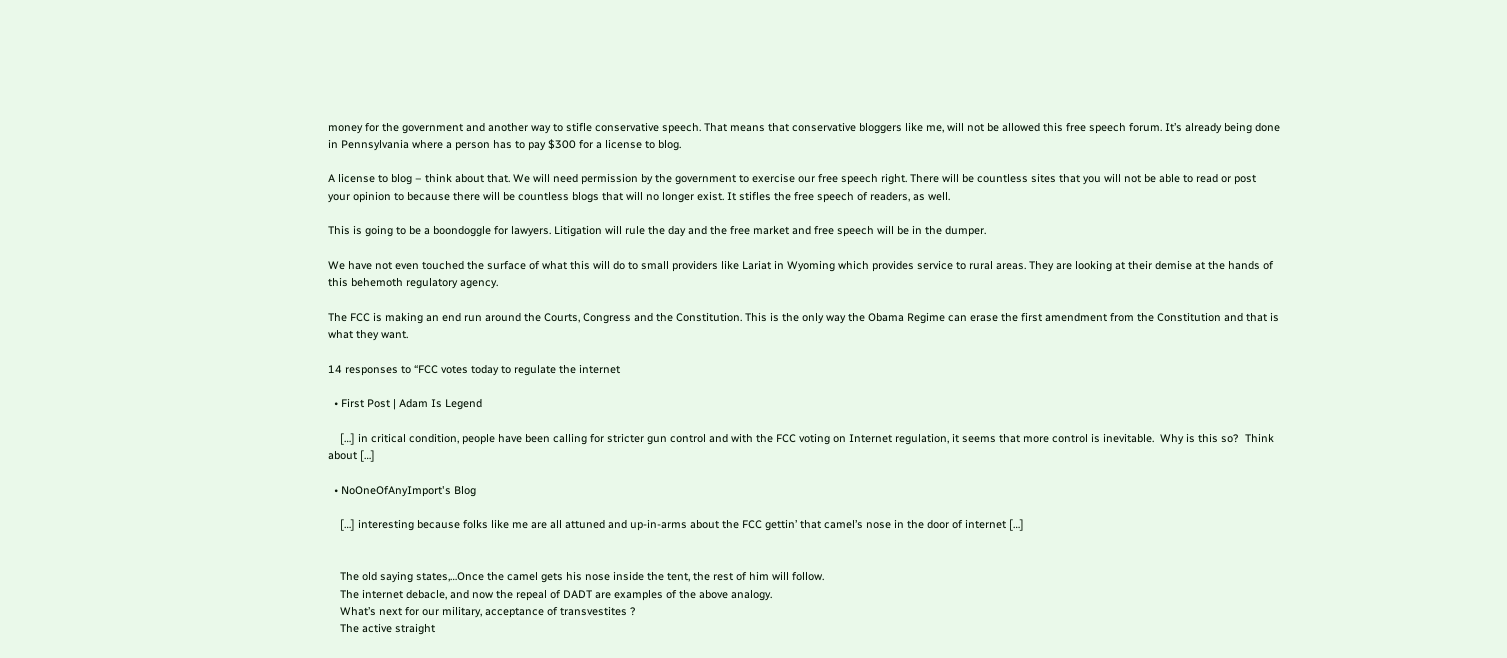money for the government and another way to stifle conservative speech. That means that conservative bloggers like me, will not be allowed this free speech forum. It’s already being done in Pennsylvania where a person has to pay $300 for a license to blog.

A license to blog – think about that. We will need permission by the government to exercise our free speech right. There will be countless sites that you will not be able to read or post your opinion to because there will be countless blogs that will no longer exist. It stifles the free speech of readers, as well.

This is going to be a boondoggle for lawyers. Litigation will rule the day and the free market and free speech will be in the dumper.

We have not even touched the surface of what this will do to small providers like Lariat in Wyoming which provides service to rural areas. They are looking at their demise at the hands of this behemoth regulatory agency.

The FCC is making an end run around the Courts, Congress and the Constitution. This is the only way the Obama Regime can erase the first amendment from the Constitution and that is what they want.

14 responses to “FCC votes today to regulate the internet

  • First Post | Adam Is Legend

    […] in critical condition, people have been calling for stricter gun control and with the FCC voting on Internet regulation, it seems that more control is inevitable.  Why is this so?  Think about […]

  • NoOneOfAnyImport's Blog

    […] interesting because folks like me are all attuned and up-in-arms about the FCC gettin’ that camel’s nose in the door of internet […]


    The old saying states,…Once the camel gets his nose inside the tent, the rest of him will follow.
    The internet debacle, and now the repeal of DADT are examples of the above analogy.
    What’s next for our military, acceptance of transvestites ?
    The active straight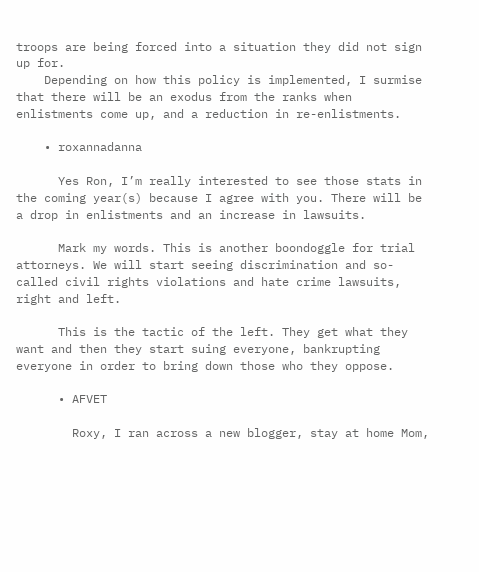troops are being forced into a situation they did not sign up for.
    Depending on how this policy is implemented, I surmise that there will be an exodus from the ranks when enlistments come up, and a reduction in re-enlistments.

    • roxannadanna

      Yes Ron, I’m really interested to see those stats in the coming year(s) because I agree with you. There will be a drop in enlistments and an increase in lawsuits.

      Mark my words. This is another boondoggle for trial attorneys. We will start seeing discrimination and so-called civil rights violations and hate crime lawsuits, right and left.

      This is the tactic of the left. They get what they want and then they start suing everyone, bankrupting everyone in order to bring down those who they oppose.

      • AFVET

        Roxy, I ran across a new blogger, stay at home Mom,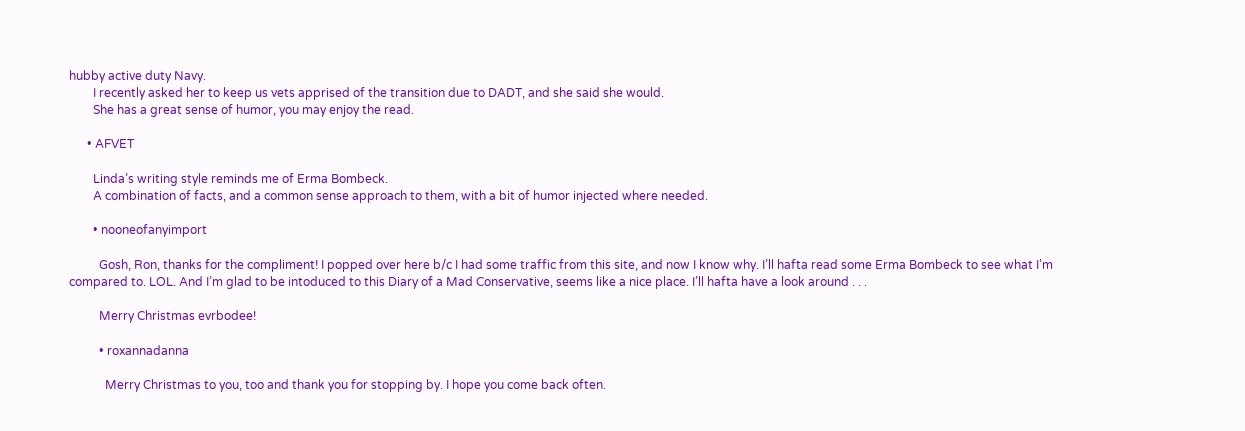hubby active duty Navy.
        I recently asked her to keep us vets apprised of the transition due to DADT, and she said she would.
        She has a great sense of humor, you may enjoy the read.

      • AFVET

        Linda’s writing style reminds me of Erma Bombeck.
        A combination of facts, and a common sense approach to them, with a bit of humor injected where needed.

        • nooneofanyimport

          Gosh, Ron, thanks for the compliment! I popped over here b/c I had some traffic from this site, and now I know why. I’ll hafta read some Erma Bombeck to see what I’m compared to. LOL. And I’m glad to be intoduced to this Diary of a Mad Conservative, seems like a nice place. I’ll hafta have a look around . . .

          Merry Christmas evrbodee!

          • roxannadanna

            Merry Christmas to you, too and thank you for stopping by. I hope you come back often.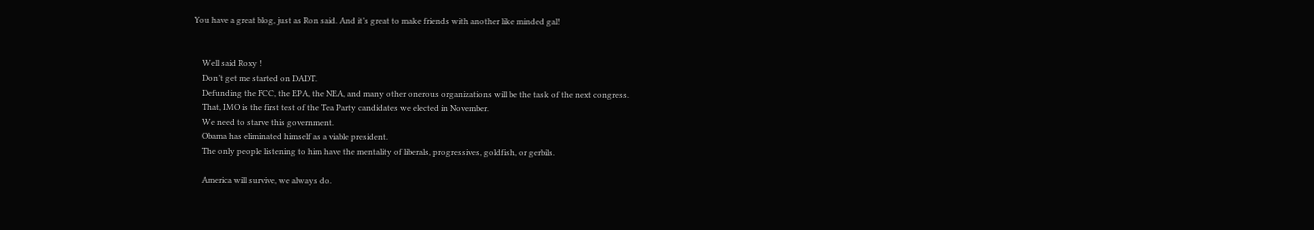You have a great blog, just as Ron said. And it’s great to make friends with another like minded gal!


    Well said Roxy !
    Don’t get me started on DADT.
    Defunding the FCC, the EPA, the NEA, and many other onerous organizations will be the task of the next congress.
    That, IMO is the first test of the Tea Party candidates we elected in November.
    We need to starve this government.
    Obama has eliminated himself as a viable president.
    The only people listening to him have the mentality of liberals, progressives, goldfish, or gerbils.

    America will survive, we always do.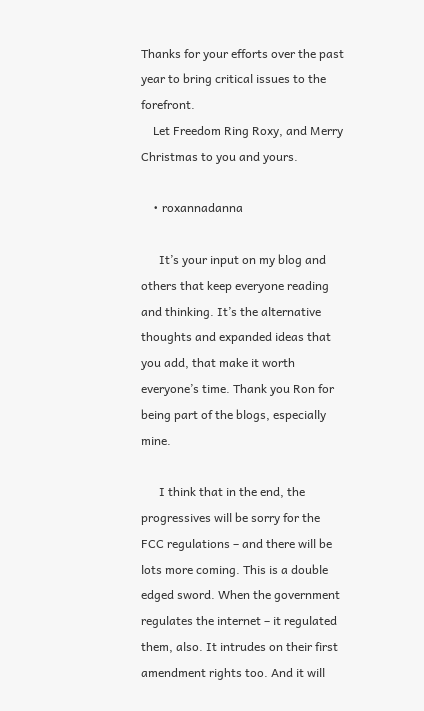Thanks for your efforts over the past year to bring critical issues to the forefront.
    Let Freedom Ring Roxy, and Merry Christmas to you and yours.

    • roxannadanna

      It’s your input on my blog and others that keep everyone reading and thinking. It’s the alternative thoughts and expanded ideas that you add, that make it worth everyone’s time. Thank you Ron for being part of the blogs, especially mine.

      I think that in the end, the progressives will be sorry for the FCC regulations – and there will be lots more coming. This is a double edged sword. When the government regulates the internet – it regulated them, also. It intrudes on their first amendment rights too. And it will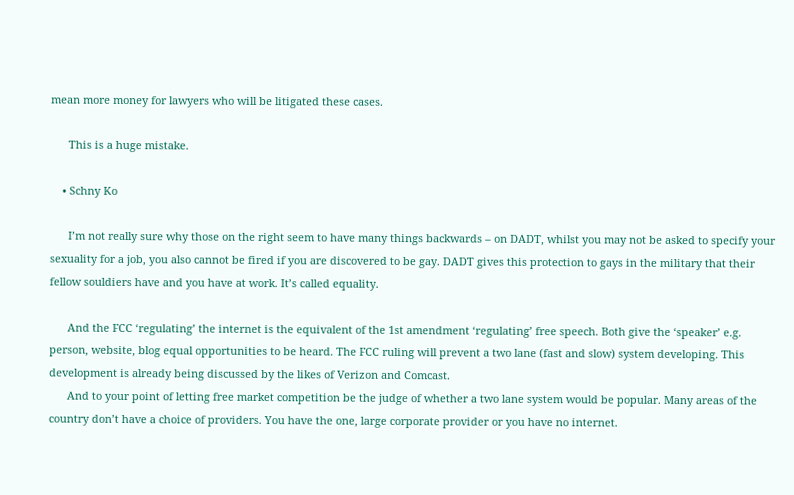mean more money for lawyers who will be litigated these cases.

      This is a huge mistake.

    • Schny Ko

      I’m not really sure why those on the right seem to have many things backwards – on DADT, whilst you may not be asked to specify your sexuality for a job, you also cannot be fired if you are discovered to be gay. DADT gives this protection to gays in the military that their fellow souldiers have and you have at work. It’s called equality.

      And the FCC ‘regulating’ the internet is the equivalent of the 1st amendment ‘regulating’ free speech. Both give the ‘speaker’ e.g. person, website, blog equal opportunities to be heard. The FCC ruling will prevent a two lane (fast and slow) system developing. This development is already being discussed by the likes of Verizon and Comcast.
      And to your point of letting free market competition be the judge of whether a two lane system would be popular. Many areas of the country don’t have a choice of providers. You have the one, large corporate provider or you have no internet.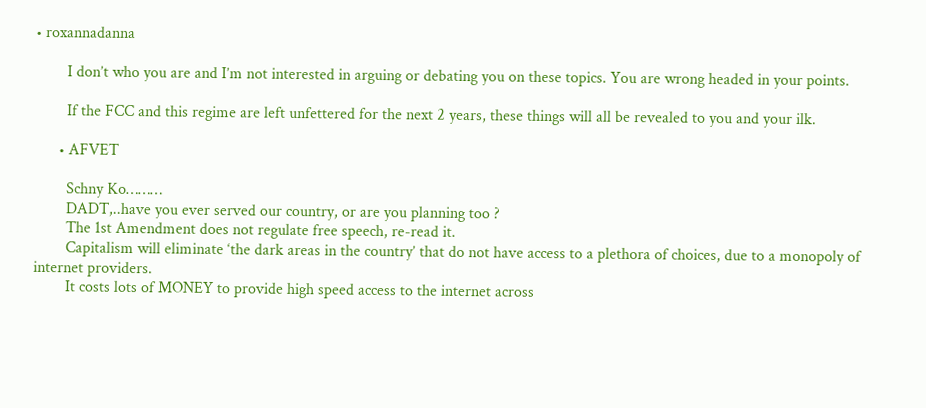• roxannadanna

        I don’t who you are and I’m not interested in arguing or debating you on these topics. You are wrong headed in your points.

        If the FCC and this regime are left unfettered for the next 2 years, these things will all be revealed to you and your ilk.

      • AFVET

        Schny Ko………
        DADT,..have you ever served our country, or are you planning too ?
        The 1st Amendment does not regulate free speech, re-read it.
        Capitalism will eliminate ‘the dark areas in the country’ that do not have access to a plethora of choices, due to a monopoly of internet providers.
        It costs lots of MONEY to provide high speed access to the internet across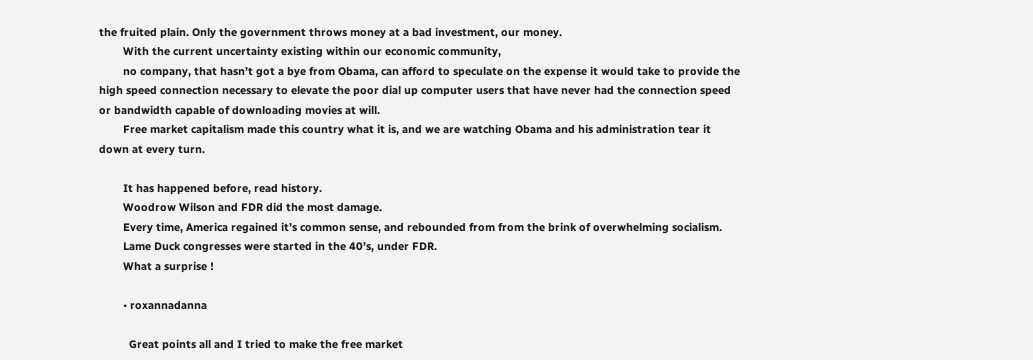the fruited plain. Only the government throws money at a bad investment, our money.
        With the current uncertainty existing within our economic community,
        no company, that hasn’t got a bye from Obama, can afford to speculate on the expense it would take to provide the high speed connection necessary to elevate the poor dial up computer users that have never had the connection speed or bandwidth capable of downloading movies at will.
        Free market capitalism made this country what it is, and we are watching Obama and his administration tear it down at every turn.

        It has happened before, read history.
        Woodrow Wilson and FDR did the most damage.
        Every time, America regained it’s common sense, and rebounded from from the brink of overwhelming socialism.
        Lame Duck congresses were started in the 40’s, under FDR.
        What a surprise !

        • roxannadanna

          Great points all and I tried to make the free market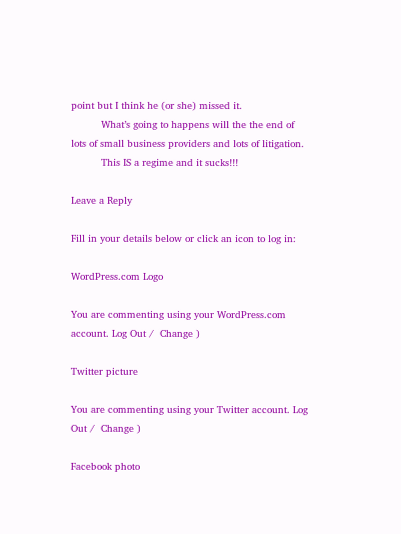point but I think he (or she) missed it.
          What’s going to happens will the the end of lots of small business providers and lots of litigation.
          This IS a regime and it sucks!!!

Leave a Reply

Fill in your details below or click an icon to log in:

WordPress.com Logo

You are commenting using your WordPress.com account. Log Out /  Change )

Twitter picture

You are commenting using your Twitter account. Log Out /  Change )

Facebook photo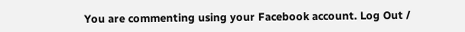You are commenting using your Facebook account. Log Out /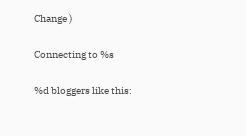Change )

Connecting to %s

%d bloggers like this: